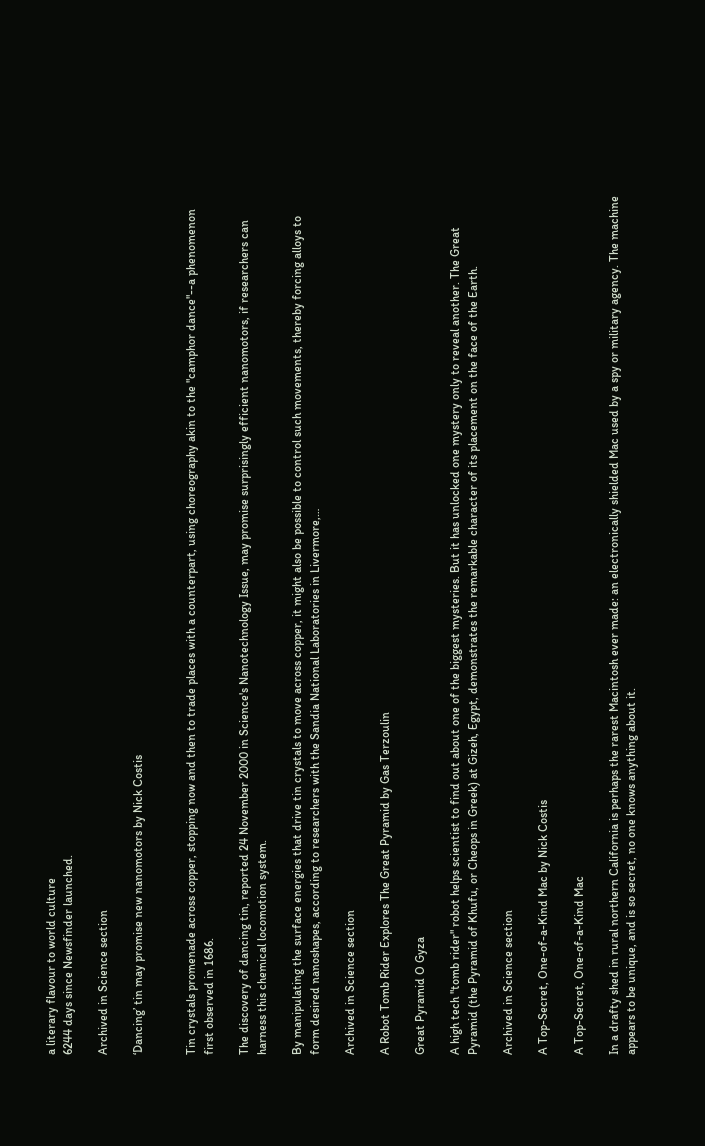a literary flavour to world culture
6244 days since Newsfinder launched.

Archived in Science section

‘Dancing’ tin may promise new nanomotors by Nick Costis


Tin crystals promenade across copper, stopping now and then to trade places with a counterpart, using choreography akin to the "camphor dance"--a phenomenon first observed in 1686.

The discovery of dancing tin, reported 24 November 2000 in Science's Nanotechnology Issue, may promise surprisingly efficient nanomotors, if researchers can harness this chemical locomotion system.

By manipulating the surface energies that drive tin crystals to move across copper, it might also be possible to control such movements, thereby forcing alloys to form desired nanoshapes, according to researchers with the Sandia National Laboratories in Livermore,…

Archived in Science section

A Robot Tomb Rider Explores The Great Pyramid by Gas Terzoulin

Great Pyramid O Gyza

A high tech "tomb rider" robot helps scientist to find out about one of the biggest mysteries. But it has unlocked one mystery only to reveal another. The Great Pyramid (the Pyramid of Khufu, or Cheops in Greek) at Gizeh, Egypt, demonstrates the remarkable character of its placement on the face of the Earth.

Archived in Science section

A Top-Secret, One-of-a-Kind Mac by Nick Costis

A Top-Secret, One-of-a-Kind Mac

In a drafty shed in rural northern California is perhaps the rarest Macintosh ever made: an electronically shielded Mac used by a spy or military agency. The machine appears to be unique, and is so secret, no one knows anything about it.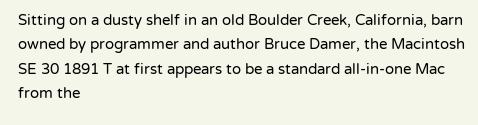Sitting on a dusty shelf in an old Boulder Creek, California, barn owned by programmer and author Bruce Damer, the Macintosh SE 30 1891 T at first appears to be a standard all-in-one Mac from the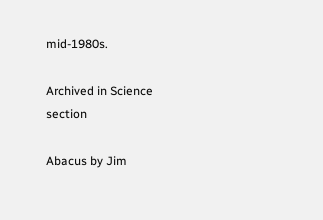mid-1980s.

Archived in Science section

Abacus by Jim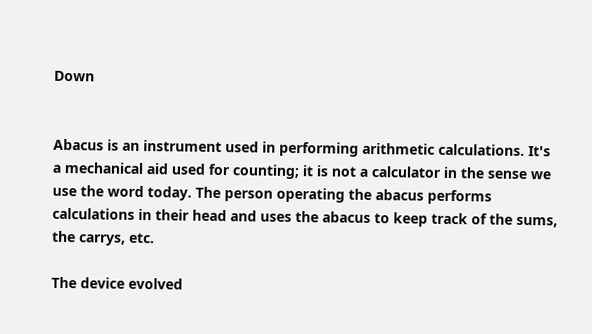Down


Abacus is an instrument used in performing arithmetic calculations. It's a mechanical aid used for counting; it is not a calculator in the sense we use the word today. The person operating the abacus performs calculations in their head and uses the abacus to keep track of the sums, the carrys, etc.

The device evolved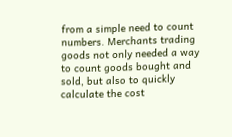from a simple need to count numbers. Merchants trading goods not only needed a way to count goods bought and sold, but also to quickly calculate the cost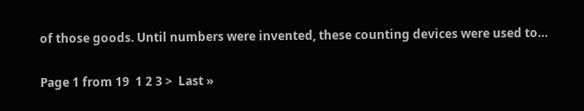of those goods. Until numbers were invented, these counting devices were used to…

Page 1 from 19  1 2 3 >  Last »